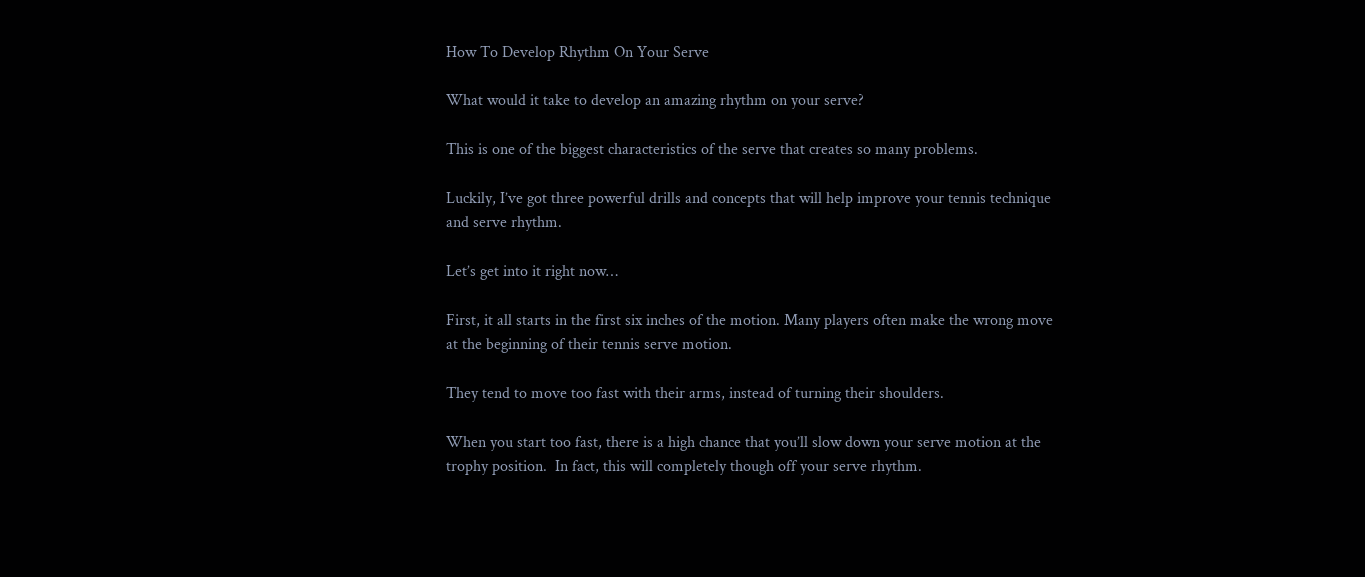How To Develop Rhythm On Your Serve

What would it take to develop an amazing rhythm on your serve?

This is one of the biggest characteristics of the serve that creates so many problems.

Luckily, I’ve got three powerful drills and concepts that will help improve your tennis technique and serve rhythm.

Let’s get into it right now…

First, it all starts in the first six inches of the motion. Many players often make the wrong move at the beginning of their tennis serve motion.

They tend to move too fast with their arms, instead of turning their shoulders.

When you start too fast, there is a high chance that you’ll slow down your serve motion at the trophy position.  In fact, this will completely though off your serve rhythm.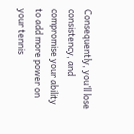Consequently, you’ll lose consistency, and compromise your ability to add more power on your tennis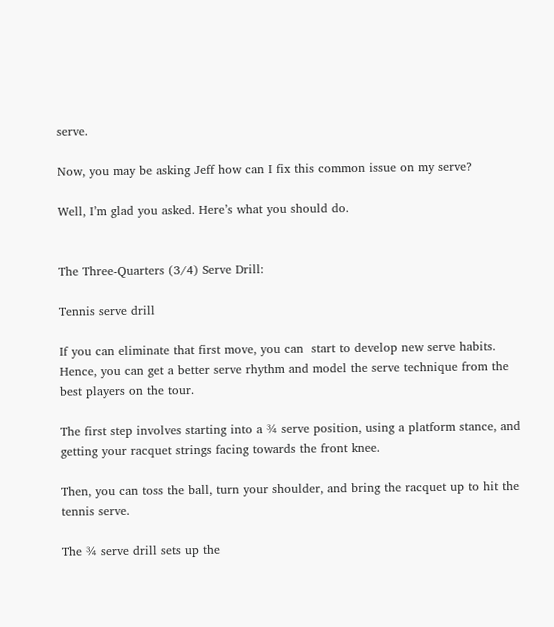serve.

Now, you may be asking Jeff how can I fix this common issue on my serve?

Well, I’m glad you asked. Here’s what you should do.


The Three-Quarters (3/4) Serve Drill:

Tennis serve drill

If you can eliminate that first move, you can  start to develop new serve habits. Hence, you can get a better serve rhythm and model the serve technique from the best players on the tour.

The first step involves starting into a ¾ serve position, using a platform stance, and getting your racquet strings facing towards the front knee.

Then, you can toss the ball, turn your shoulder, and bring the racquet up to hit the tennis serve.

The ¾ serve drill sets up the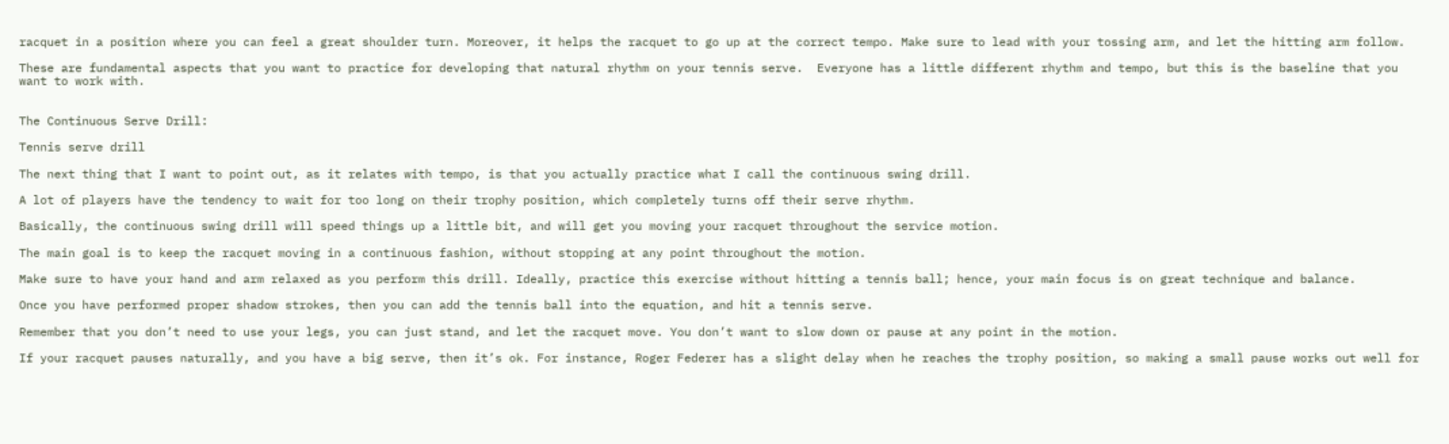racquet in a position where you can feel a great shoulder turn. Moreover, it helps the racquet to go up at the correct tempo. Make sure to lead with your tossing arm, and let the hitting arm follow.

These are fundamental aspects that you want to practice for developing that natural rhythm on your tennis serve.  Everyone has a little different rhythm and tempo, but this is the baseline that you want to work with.


The Continuous Serve Drill:

Tennis serve drill

The next thing that I want to point out, as it relates with tempo, is that you actually practice what I call the continuous swing drill.

A lot of players have the tendency to wait for too long on their trophy position, which completely turns off their serve rhythm.

Basically, the continuous swing drill will speed things up a little bit, and will get you moving your racquet throughout the service motion.

The main goal is to keep the racquet moving in a continuous fashion, without stopping at any point throughout the motion.

Make sure to have your hand and arm relaxed as you perform this drill. Ideally, practice this exercise without hitting a tennis ball; hence, your main focus is on great technique and balance.

Once you have performed proper shadow strokes, then you can add the tennis ball into the equation, and hit a tennis serve.

Remember that you don’t need to use your legs, you can just stand, and let the racquet move. You don’t want to slow down or pause at any point in the motion.

If your racquet pauses naturally, and you have a big serve, then it’s ok. For instance, Roger Federer has a slight delay when he reaches the trophy position, so making a small pause works out well for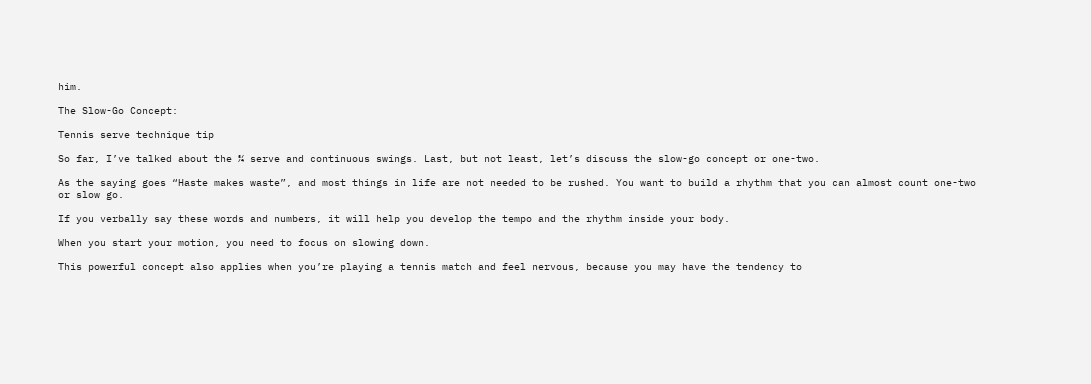him.

The Slow-Go Concept:

Tennis serve technique tip

So far, I’ve talked about the ¾ serve and continuous swings. Last, but not least, let’s discuss the slow-go concept or one-two.

As the saying goes “Haste makes waste”, and most things in life are not needed to be rushed. You want to build a rhythm that you can almost count one-two or slow go.

If you verbally say these words and numbers, it will help you develop the tempo and the rhythm inside your body.

When you start your motion, you need to focus on slowing down.

This powerful concept also applies when you’re playing a tennis match and feel nervous, because you may have the tendency to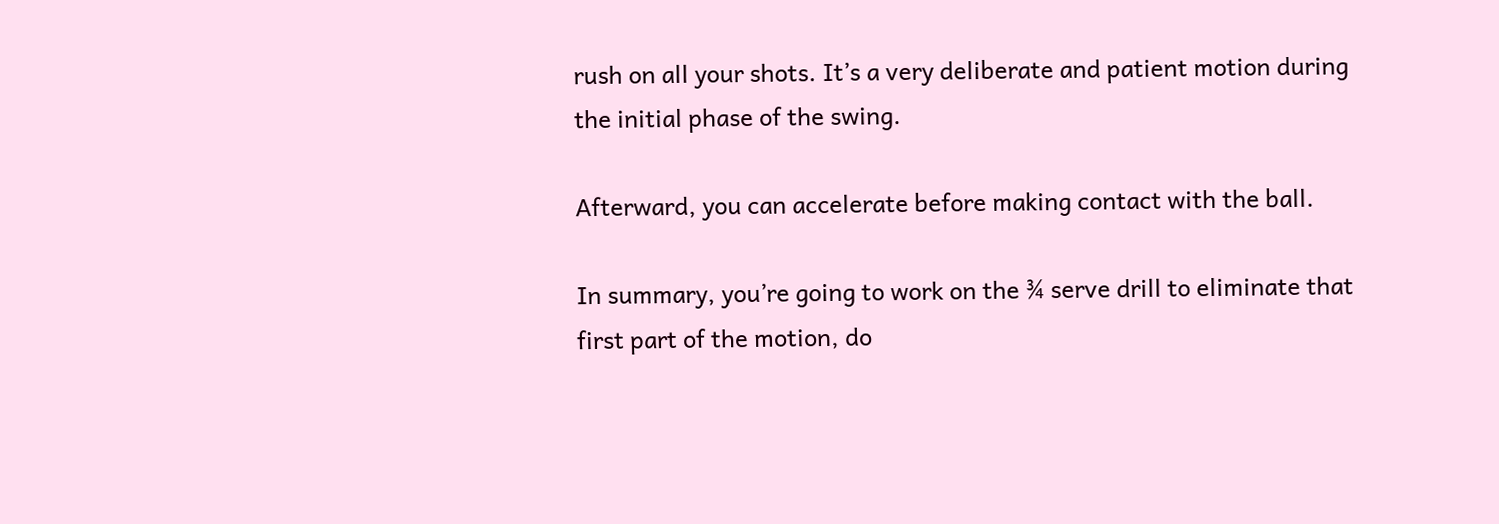rush on all your shots. It’s a very deliberate and patient motion during the initial phase of the swing.

Afterward, you can accelerate before making contact with the ball.

In summary, you’re going to work on the ¾ serve drill to eliminate that first part of the motion, do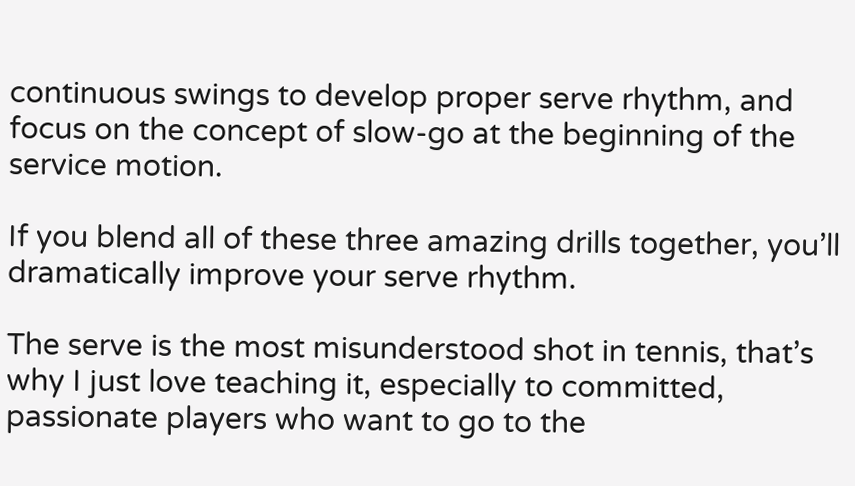continuous swings to develop proper serve rhythm, and focus on the concept of slow-go at the beginning of the service motion.

If you blend all of these three amazing drills together, you’ll dramatically improve your serve rhythm.

The serve is the most misunderstood shot in tennis, that’s why I just love teaching it, especially to committed, passionate players who want to go to the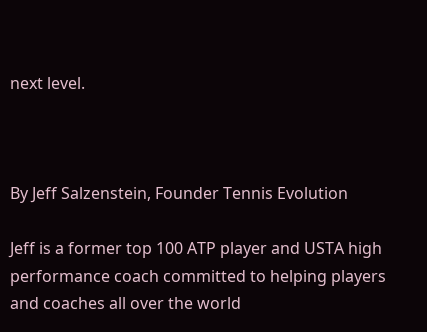next level.



By Jeff Salzenstein, Founder Tennis Evolution

Jeff is a former top 100 ATP player and USTA high performance coach committed to helping players and coaches all over the world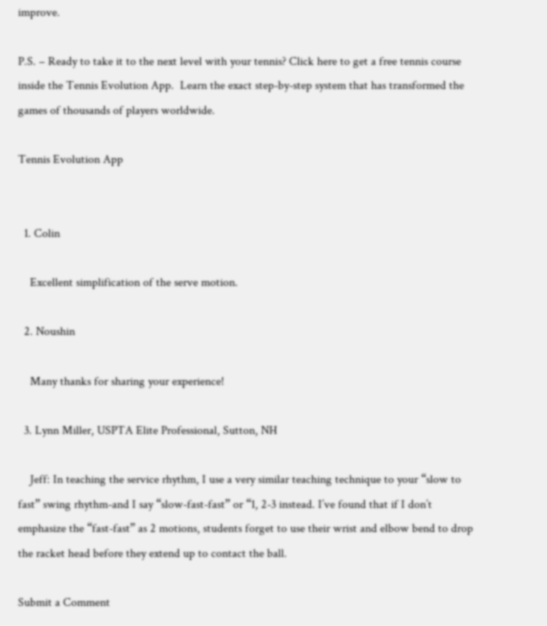improve.

P.S. – Ready to take it to the next level with your tennis? Click here to get a free tennis course inside the Tennis Evolution App.  Learn the exact step-by-step system that has transformed the games of thousands of players worldwide.

Tennis Evolution App


  1. Colin

    Excellent simplification of the serve motion.

  2. Noushin

    Many thanks for sharing your experience!

  3. Lynn Miller, USPTA Elite Professional, Sutton, NH

    Jeff: In teaching the service rhythm, I use a very similar teaching technique to your “slow to fast” swing rhythm-and I say “slow-fast-fast” or “1, 2-3 instead. I’ve found that if I don’t emphasize the “fast-fast” as 2 motions, students forget to use their wrist and elbow bend to drop the racket head before they extend up to contact the ball.

Submit a Comment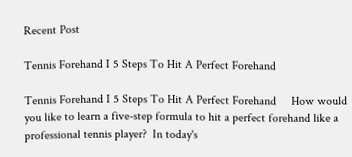Recent Post

Tennis Forehand I 5 Steps To Hit A Perfect Forehand

Tennis Forehand I 5 Steps To Hit A Perfect Forehand     How would you like to learn a five-step formula to hit a perfect forehand like a professional tennis player?  In today's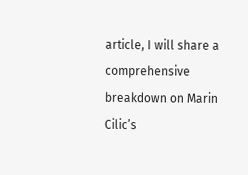article, I will share a comprehensive breakdown on Marin Cilic’s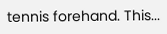tennis forehand. This...